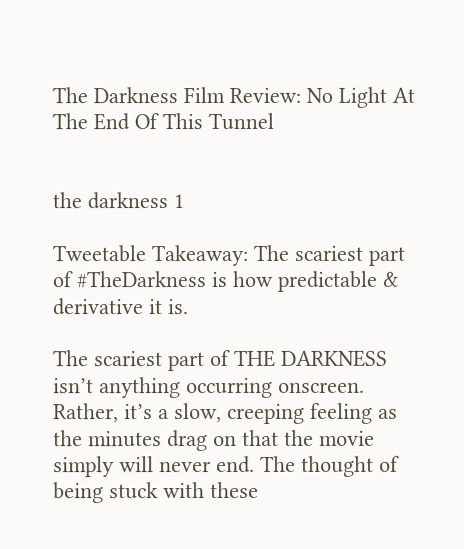The Darkness Film Review: No Light At The End Of This Tunnel


the darkness 1

Tweetable Takeaway: The scariest part of #TheDarkness is how predictable & derivative it is.

The scariest part of THE DARKNESS isn’t anything occurring onscreen. Rather, it’s a slow, creeping feeling as the minutes drag on that the movie simply will never end. The thought of being stuck with these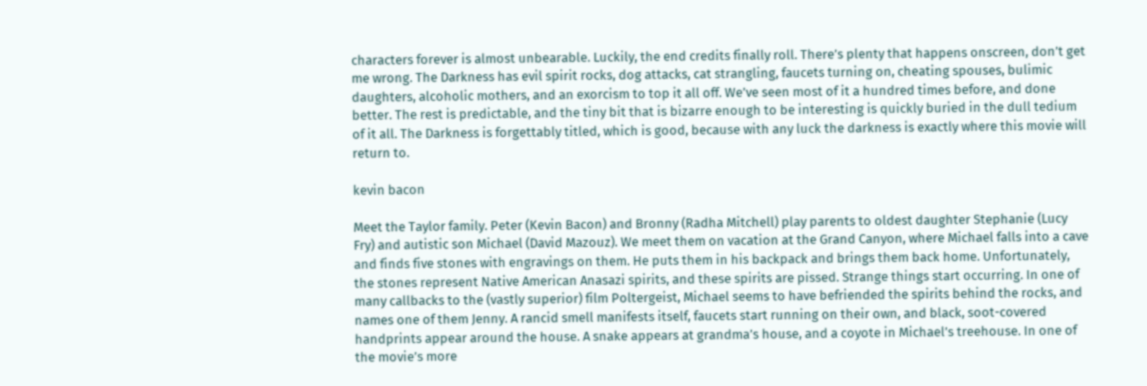characters forever is almost unbearable. Luckily, the end credits finally roll. There’s plenty that happens onscreen, don’t get me wrong. The Darkness has evil spirit rocks, dog attacks, cat strangling, faucets turning on, cheating spouses, bulimic daughters, alcoholic mothers, and an exorcism to top it all off. We’ve seen most of it a hundred times before, and done better. The rest is predictable, and the tiny bit that is bizarre enough to be interesting is quickly buried in the dull tedium of it all. The Darkness is forgettably titled, which is good, because with any luck the darkness is exactly where this movie will return to.

kevin bacon

Meet the Taylor family. Peter (Kevin Bacon) and Bronny (Radha Mitchell) play parents to oldest daughter Stephanie (Lucy Fry) and autistic son Michael (David Mazouz). We meet them on vacation at the Grand Canyon, where Michael falls into a cave and finds five stones with engravings on them. He puts them in his backpack and brings them back home. Unfortunately, the stones represent Native American Anasazi spirits, and these spirits are pissed. Strange things start occurring. In one of many callbacks to the (vastly superior) film Poltergeist, Michael seems to have befriended the spirits behind the rocks, and names one of them Jenny. A rancid smell manifests itself, faucets start running on their own, and black, soot-covered handprints appear around the house. A snake appears at grandma’s house, and a coyote in Michael’s treehouse. In one of the movie’s more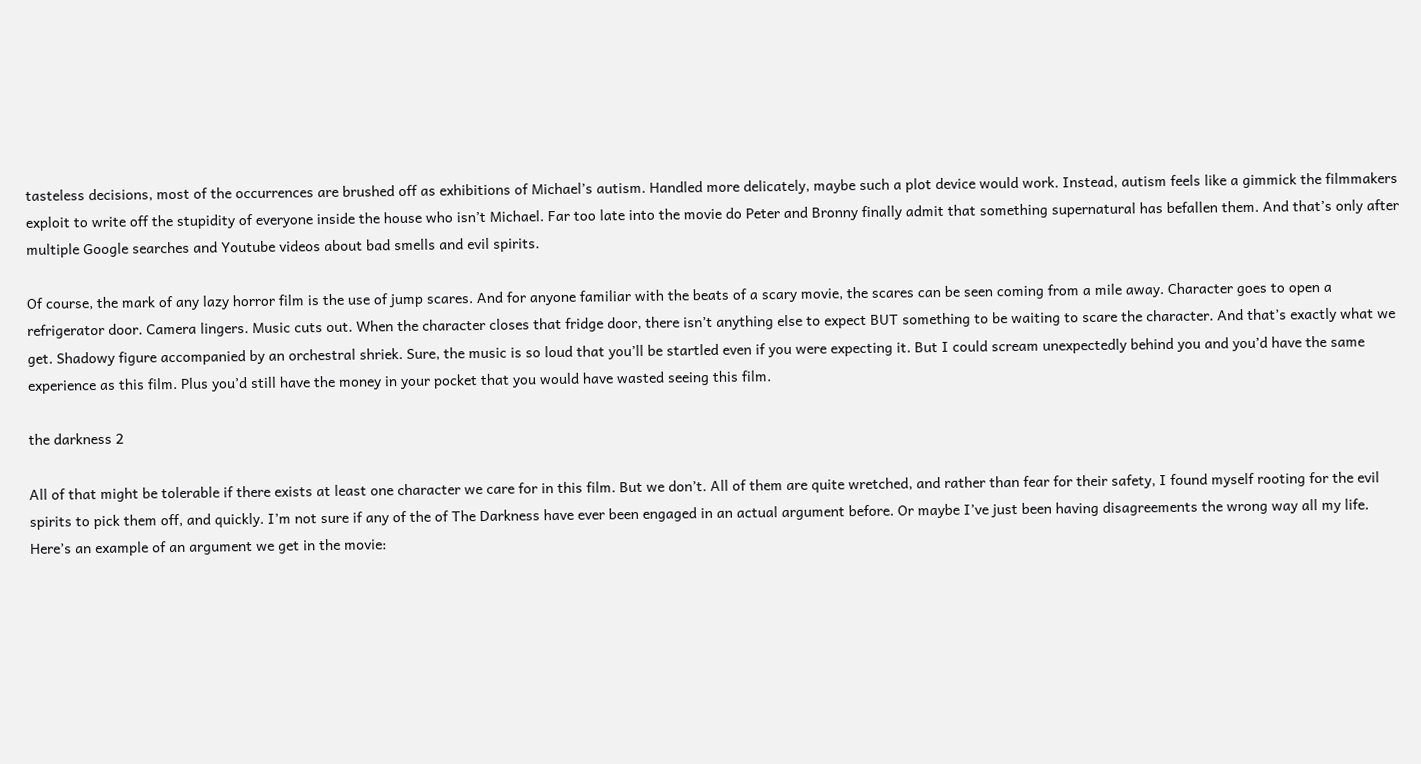tasteless decisions, most of the occurrences are brushed off as exhibitions of Michael’s autism. Handled more delicately, maybe such a plot device would work. Instead, autism feels like a gimmick the filmmakers exploit to write off the stupidity of everyone inside the house who isn’t Michael. Far too late into the movie do Peter and Bronny finally admit that something supernatural has befallen them. And that’s only after multiple Google searches and Youtube videos about bad smells and evil spirits.

Of course, the mark of any lazy horror film is the use of jump scares. And for anyone familiar with the beats of a scary movie, the scares can be seen coming from a mile away. Character goes to open a refrigerator door. Camera lingers. Music cuts out. When the character closes that fridge door, there isn’t anything else to expect BUT something to be waiting to scare the character. And that’s exactly what we get. Shadowy figure accompanied by an orchestral shriek. Sure, the music is so loud that you’ll be startled even if you were expecting it. But I could scream unexpectedly behind you and you’d have the same experience as this film. Plus you’d still have the money in your pocket that you would have wasted seeing this film.

the darkness 2

All of that might be tolerable if there exists at least one character we care for in this film. But we don’t. All of them are quite wretched, and rather than fear for their safety, I found myself rooting for the evil spirits to pick them off, and quickly. I’m not sure if any of the of The Darkness have ever been engaged in an actual argument before. Or maybe I’ve just been having disagreements the wrong way all my life. Here’s an example of an argument we get in the movie: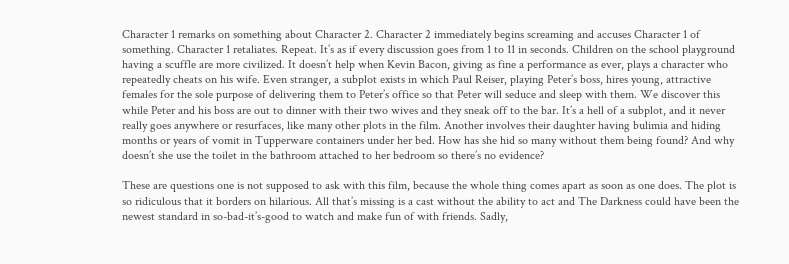Character 1 remarks on something about Character 2. Character 2 immediately begins screaming and accuses Character 1 of something. Character 1 retaliates. Repeat. It’s as if every discussion goes from 1 to 11 in seconds. Children on the school playground having a scuffle are more civilized. It doesn’t help when Kevin Bacon, giving as fine a performance as ever, plays a character who repeatedly cheats on his wife. Even stranger, a subplot exists in which Paul Reiser, playing Peter’s boss, hires young, attractive females for the sole purpose of delivering them to Peter’s office so that Peter will seduce and sleep with them. We discover this while Peter and his boss are out to dinner with their two wives and they sneak off to the bar. It’s a hell of a subplot, and it never really goes anywhere or resurfaces, like many other plots in the film. Another involves their daughter having bulimia and hiding months or years of vomit in Tupperware containers under her bed. How has she hid so many without them being found? And why doesn’t she use the toilet in the bathroom attached to her bedroom so there’s no evidence?

These are questions one is not supposed to ask with this film, because the whole thing comes apart as soon as one does. The plot is so ridiculous that it borders on hilarious. All that’s missing is a cast without the ability to act and The Darkness could have been the newest standard in so-bad-it’s-good to watch and make fun of with friends. Sadly,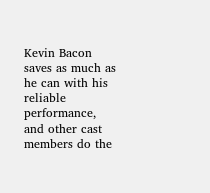Kevin Bacon saves as much as he can with his reliable performance, and other cast members do the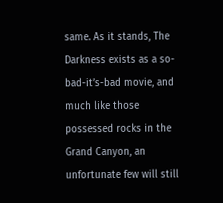same. As it stands, The Darkness exists as a so-bad-it’s-bad movie, and much like those possessed rocks in the Grand Canyon, an unfortunate few will still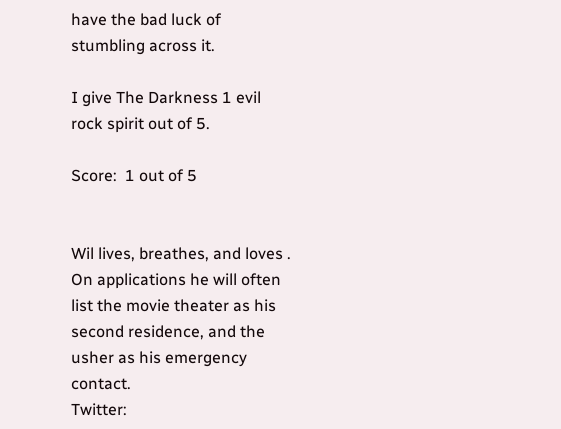have the bad luck of stumbling across it.

I give The Darkness 1 evil rock spirit out of 5.

Score:  1 out of 5


Wil lives, breathes, and loves . On applications he will often list the movie theater as his second residence, and the usher as his emergency contact.
Twitter: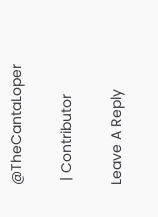@TheCantaLoper

 | Contributor

Leave A Reply